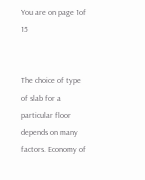You are on page 1of 15


The choice of type of slab for a particular floor depends on many factors. Economy of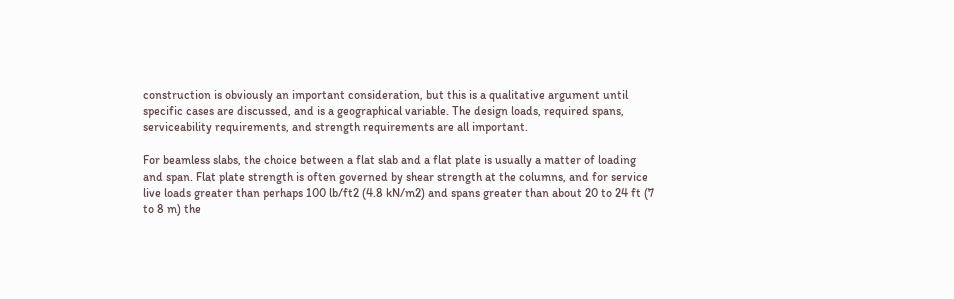construction is obviously an important consideration, but this is a qualitative argument until
specific cases are discussed, and is a geographical variable. The design loads, required spans,
serviceability requirements, and strength requirements are all important.

For beamless slabs, the choice between a flat slab and a flat plate is usually a matter of loading
and span. Flat plate strength is often governed by shear strength at the columns, and for service
live loads greater than perhaps 100 lb/ft2 (4.8 kN/m2) and spans greater than about 20 to 24 ft (7
to 8 m) the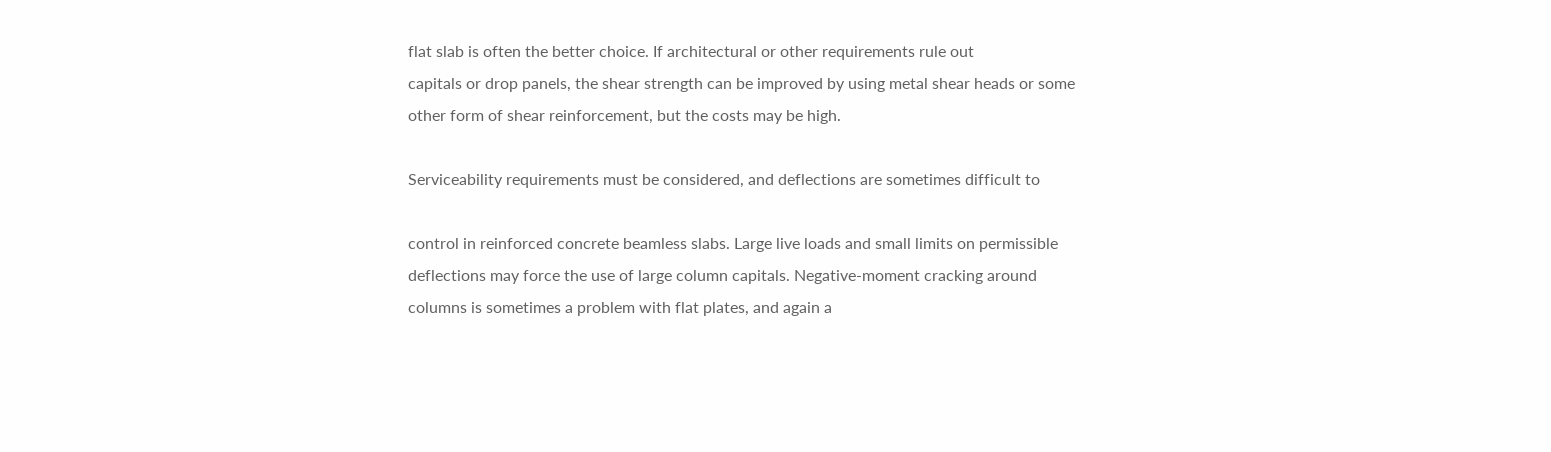flat slab is often the better choice. If architectural or other requirements rule out
capitals or drop panels, the shear strength can be improved by using metal shear heads or some
other form of shear reinforcement, but the costs may be high.

Serviceability requirements must be considered, and deflections are sometimes difficult to

control in reinforced concrete beamless slabs. Large live loads and small limits on permissible
deflections may force the use of large column capitals. Negative-moment cracking around
columns is sometimes a problem with flat plates, and again a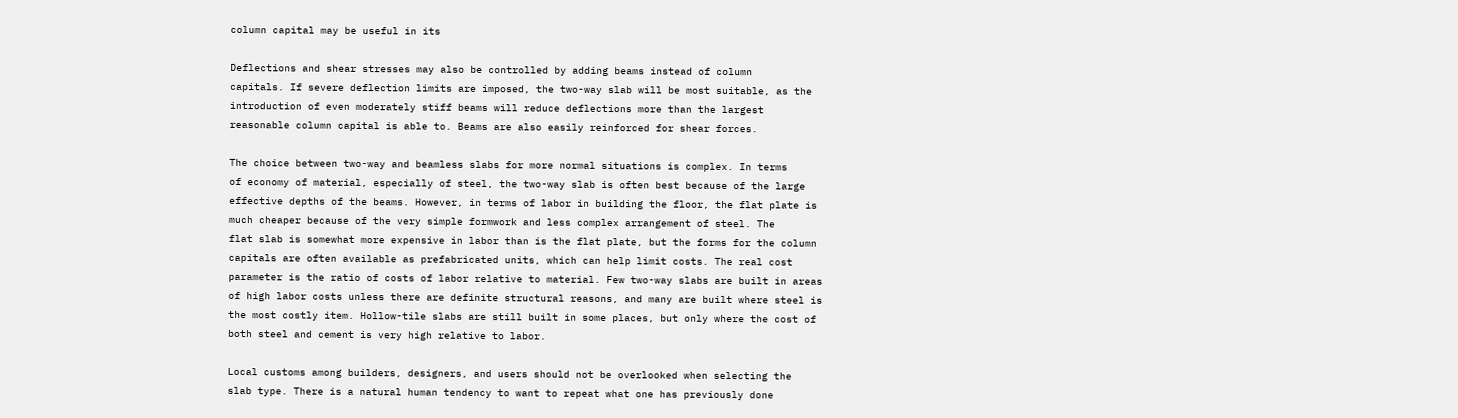column capital may be useful in its

Deflections and shear stresses may also be controlled by adding beams instead of column
capitals. If severe deflection limits are imposed, the two-way slab will be most suitable, as the
introduction of even moderately stiff beams will reduce deflections more than the largest
reasonable column capital is able to. Beams are also easily reinforced for shear forces.

The choice between two-way and beamless slabs for more normal situations is complex. In terms
of economy of material, especially of steel, the two-way slab is often best because of the large
effective depths of the beams. However, in terms of labor in building the floor, the flat plate is
much cheaper because of the very simple formwork and less complex arrangement of steel. The
flat slab is somewhat more expensive in labor than is the flat plate, but the forms for the column
capitals are often available as prefabricated units, which can help limit costs. The real cost
parameter is the ratio of costs of labor relative to material. Few two-way slabs are built in areas
of high labor costs unless there are definite structural reasons, and many are built where steel is
the most costly item. Hollow-tile slabs are still built in some places, but only where the cost of
both steel and cement is very high relative to labor.

Local customs among builders, designers, and users should not be overlooked when selecting the
slab type. There is a natural human tendency to want to repeat what one has previously done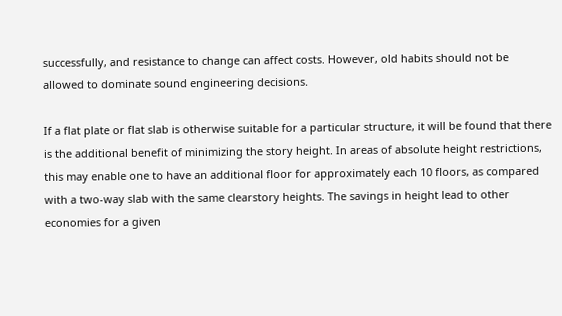successfully, and resistance to change can affect costs. However, old habits should not be
allowed to dominate sound engineering decisions.

If a flat plate or flat slab is otherwise suitable for a particular structure, it will be found that there
is the additional benefit of minimizing the story height. In areas of absolute height restrictions,
this may enable one to have an additional floor for approximately each 10 floors, as compared
with a two-way slab with the same clearstory heights. The savings in height lead to other
economies for a given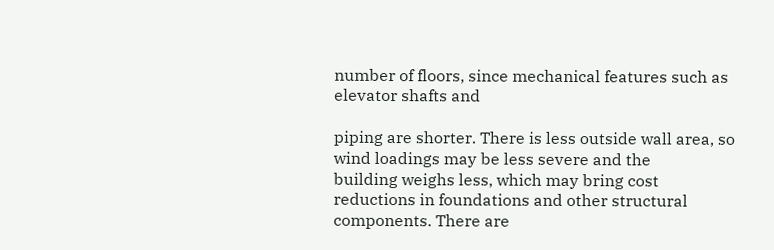number of floors, since mechanical features such as elevator shafts and

piping are shorter. There is less outside wall area, so wind loadings may be less severe and the
building weighs less, which may bring cost reductions in foundations and other structural
components. There are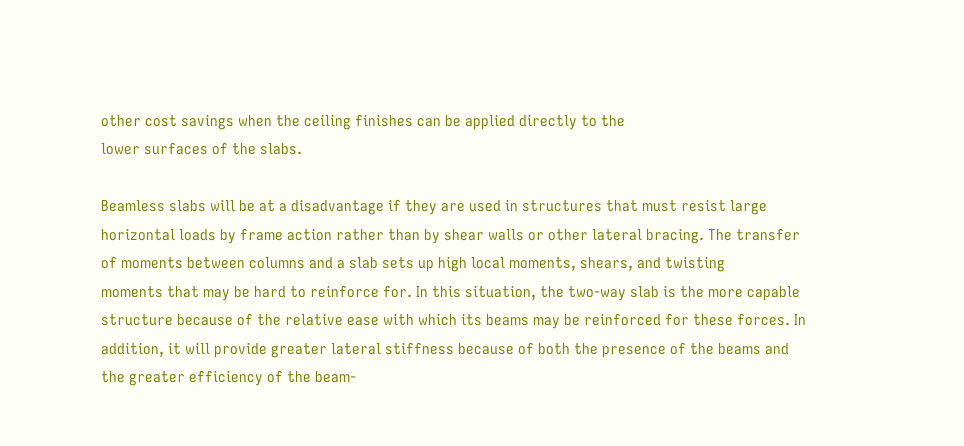other cost savings when the ceiling finishes can be applied directly to the
lower surfaces of the slabs.

Beamless slabs will be at a disadvantage if they are used in structures that must resist large
horizontal loads by frame action rather than by shear walls or other lateral bracing. The transfer
of moments between columns and a slab sets up high local moments, shears, and twisting
moments that may be hard to reinforce for. In this situation, the two-way slab is the more capable
structure because of the relative ease with which its beams may be reinforced for these forces. In
addition, it will provide greater lateral stiffness because of both the presence of the beams and
the greater efficiency of the beam-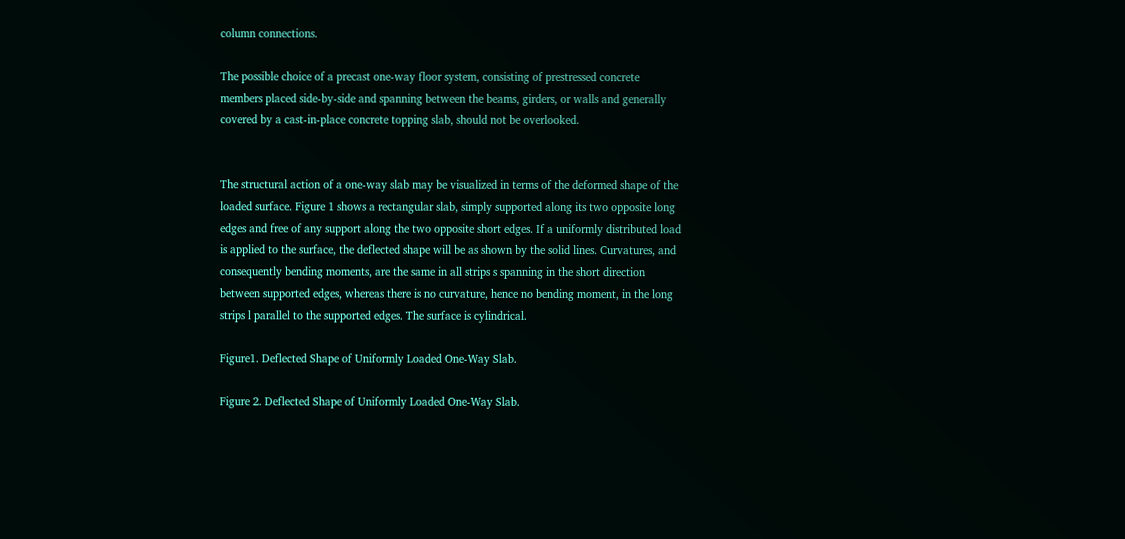column connections.

The possible choice of a precast one-way floor system, consisting of prestressed concrete
members placed side-by-side and spanning between the beams, girders, or walls and generally
covered by a cast-in-place concrete topping slab, should not be overlooked.


The structural action of a one-way slab may be visualized in terms of the deformed shape of the
loaded surface. Figure 1 shows a rectangular slab, simply supported along its two opposite long
edges and free of any support along the two opposite short edges. If a uniformly distributed load
is applied to the surface, the deflected shape will be as shown by the solid lines. Curvatures, and
consequently bending moments, are the same in all strips s spanning in the short direction
between supported edges, whereas there is no curvature, hence no bending moment, in the long
strips l parallel to the supported edges. The surface is cylindrical.

Figure1. Deflected Shape of Uniformly Loaded One-Way Slab.

Figure 2. Deflected Shape of Uniformly Loaded One-Way Slab.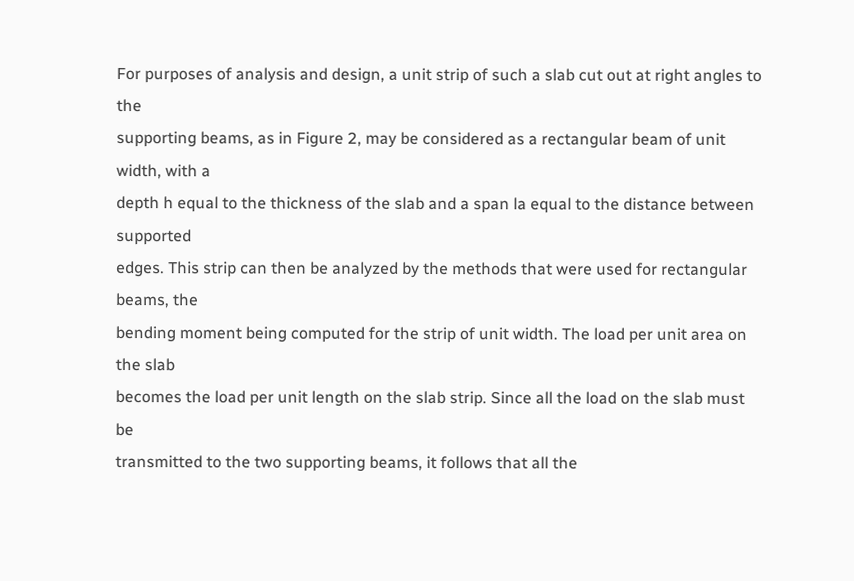For purposes of analysis and design, a unit strip of such a slab cut out at right angles to the
supporting beams, as in Figure 2, may be considered as a rectangular beam of unit width, with a
depth h equal to the thickness of the slab and a span la equal to the distance between supported
edges. This strip can then be analyzed by the methods that were used for rectangular beams, the
bending moment being computed for the strip of unit width. The load per unit area on the slab
becomes the load per unit length on the slab strip. Since all the load on the slab must be
transmitted to the two supporting beams, it follows that all the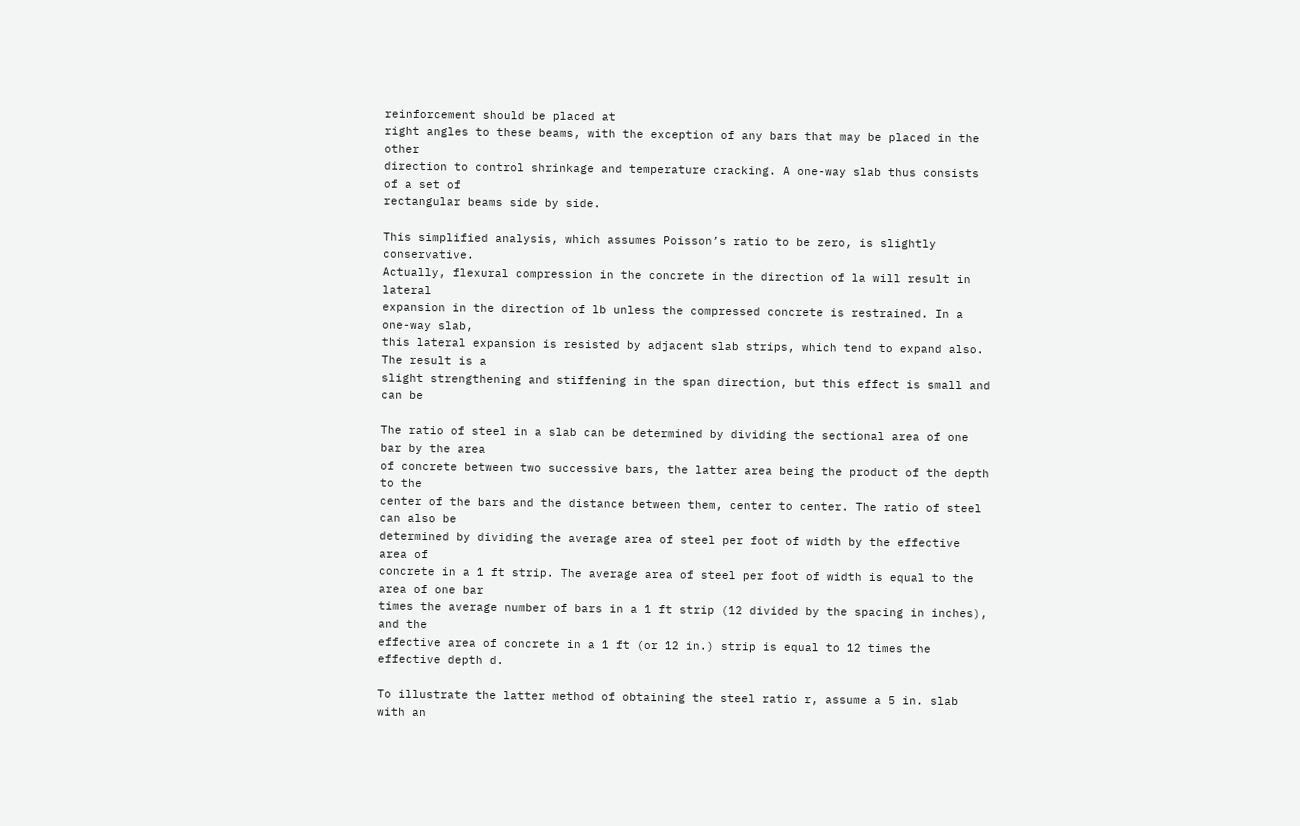reinforcement should be placed at
right angles to these beams, with the exception of any bars that may be placed in the other
direction to control shrinkage and temperature cracking. A one-way slab thus consists of a set of
rectangular beams side by side.

This simplified analysis, which assumes Poisson’s ratio to be zero, is slightly conservative.
Actually, flexural compression in the concrete in the direction of la will result in lateral
expansion in the direction of lb unless the compressed concrete is restrained. In a one-way slab,
this lateral expansion is resisted by adjacent slab strips, which tend to expand also. The result is a
slight strengthening and stiffening in the span direction, but this effect is small and can be

The ratio of steel in a slab can be determined by dividing the sectional area of one bar by the area
of concrete between two successive bars, the latter area being the product of the depth to the
center of the bars and the distance between them, center to center. The ratio of steel can also be
determined by dividing the average area of steel per foot of width by the effective area of
concrete in a 1 ft strip. The average area of steel per foot of width is equal to the area of one bar
times the average number of bars in a 1 ft strip (12 divided by the spacing in inches), and the
effective area of concrete in a 1 ft (or 12 in.) strip is equal to 12 times the effective depth d.

To illustrate the latter method of obtaining the steel ratio r, assume a 5 in. slab with an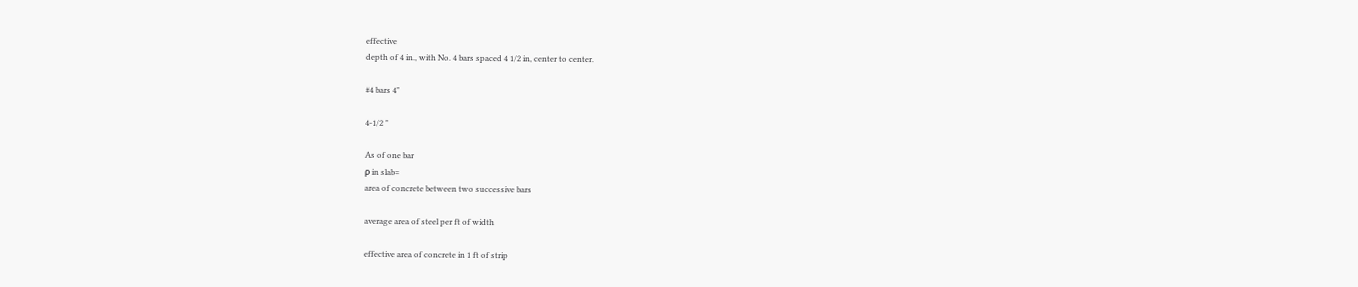effective
depth of 4 in., with No. 4 bars spaced 4 1/2 in, center to center.

#4 bars 4"

4-1/2 "

As of one bar
ρ in slab=
area of concrete between two successive bars

average area of steel per ft of width

effective area of concrete in 1 ft of strip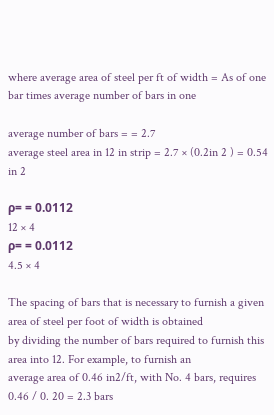where average area of steel per ft of width = As of one bar times average number of bars in one

average number of bars = = 2.7
average steel area in 12 in strip = 2.7 × (0.2in 2 ) = 0.54 in 2

ρ= = 0.0112
12 × 4
ρ= = 0.0112
4.5 × 4

The spacing of bars that is necessary to furnish a given area of steel per foot of width is obtained
by dividing the number of bars required to furnish this area into 12. For example, to furnish an
average area of 0.46 in2/ft, with No. 4 bars, requires 0.46 / 0. 20 = 2.3 bars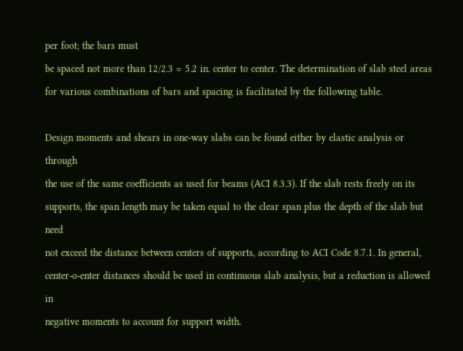per foot; the bars must
be spaced not more than 12/2.3 = 5.2 in. center to center. The determination of slab steel areas
for various combinations of bars and spacing is facilitated by the following table.

Design moments and shears in one-way slabs can be found either by elastic analysis or through
the use of the same coefficients as used for beams (ACI 8.3.3). If the slab rests freely on its
supports, the span length may be taken equal to the clear span plus the depth of the slab but need
not exceed the distance between centers of supports, according to ACI Code 8.7.1. In general,
center-o-enter distances should be used in continuous slab analysis, but a reduction is allowed in
negative moments to account for support width.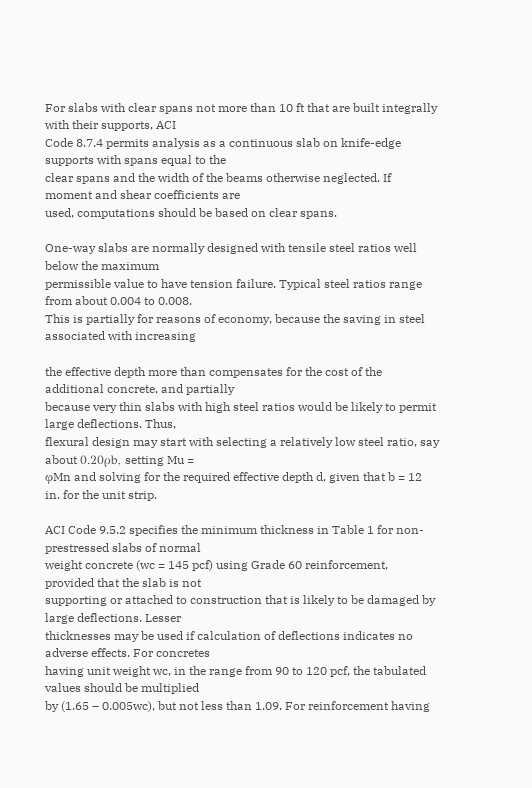For slabs with clear spans not more than 10 ft that are built integrally with their supports, ACI
Code 8.7.4 permits analysis as a continuous slab on knife-edge supports with spans equal to the
clear spans and the width of the beams otherwise neglected. If moment and shear coefficients are
used, computations should be based on clear spans.

One-way slabs are normally designed with tensile steel ratios well below the maximum
permissible value to have tension failure. Typical steel ratios range from about 0.004 to 0.008.
This is partially for reasons of economy, because the saving in steel associated with increasing

the effective depth more than compensates for the cost of the additional concrete, and partially
because very thin slabs with high steel ratios would be likely to permit large deflections. Thus,
flexural design may start with selecting a relatively low steel ratio, say about 0.20ρb, setting Mu =
φMn and solving for the required effective depth d, given that b = 12 in. for the unit strip.

ACI Code 9.5.2 specifies the minimum thickness in Table 1 for non-prestressed slabs of normal
weight concrete (wc = 145 pcf) using Grade 60 reinforcement, provided that the slab is not
supporting or attached to construction that is likely to be damaged by large deflections. Lesser
thicknesses may be used if calculation of deflections indicates no adverse effects. For concretes
having unit weight wc, in the range from 90 to 120 pcf, the tabulated values should be multiplied
by (1.65 – 0.005wc), but not less than 1.09. For reinforcement having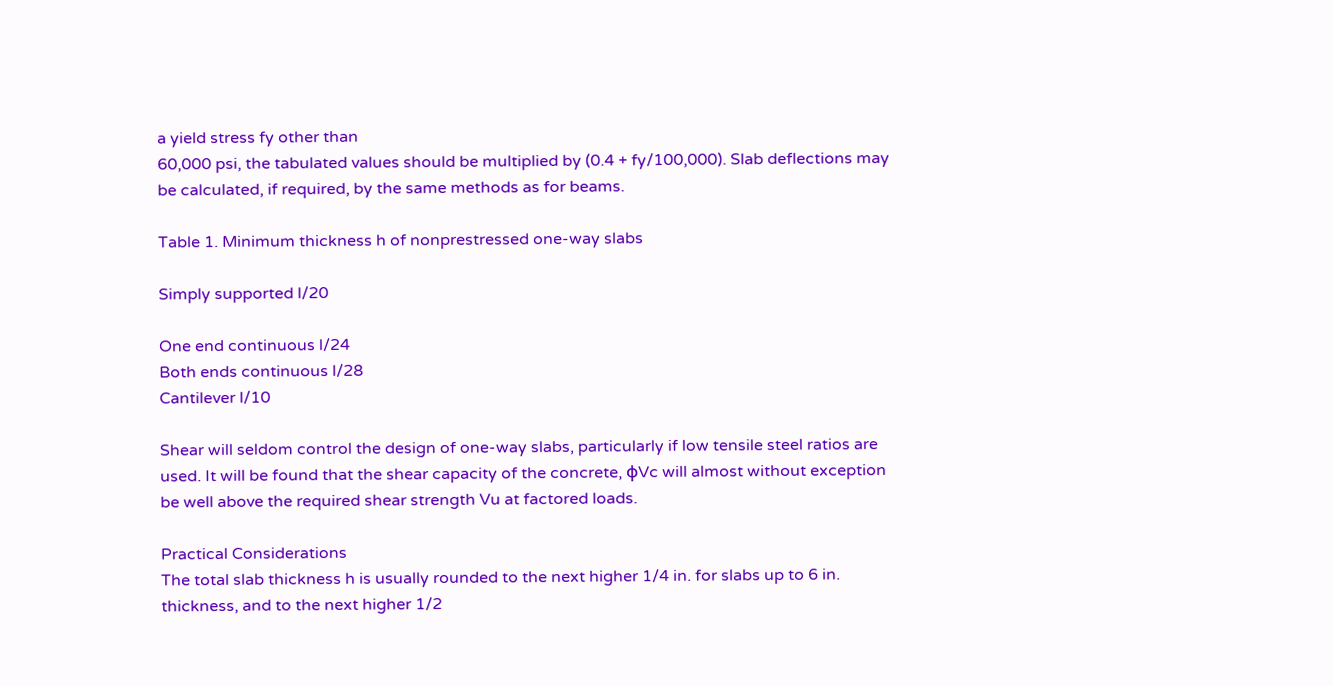a yield stress fy other than
60,000 psi, the tabulated values should be multiplied by (0.4 + fy/100,000). Slab deflections may
be calculated, if required, by the same methods as for beams.

Table 1. Minimum thickness h of nonprestressed one-way slabs

Simply supported l/20

One end continuous l/24
Both ends continuous l/28
Cantilever l/10

Shear will seldom control the design of one-way slabs, particularly if low tensile steel ratios are
used. It will be found that the shear capacity of the concrete, φVc will almost without exception
be well above the required shear strength Vu at factored loads.

Practical Considerations
The total slab thickness h is usually rounded to the next higher 1/4 in. for slabs up to 6 in.
thickness, and to the next higher 1/2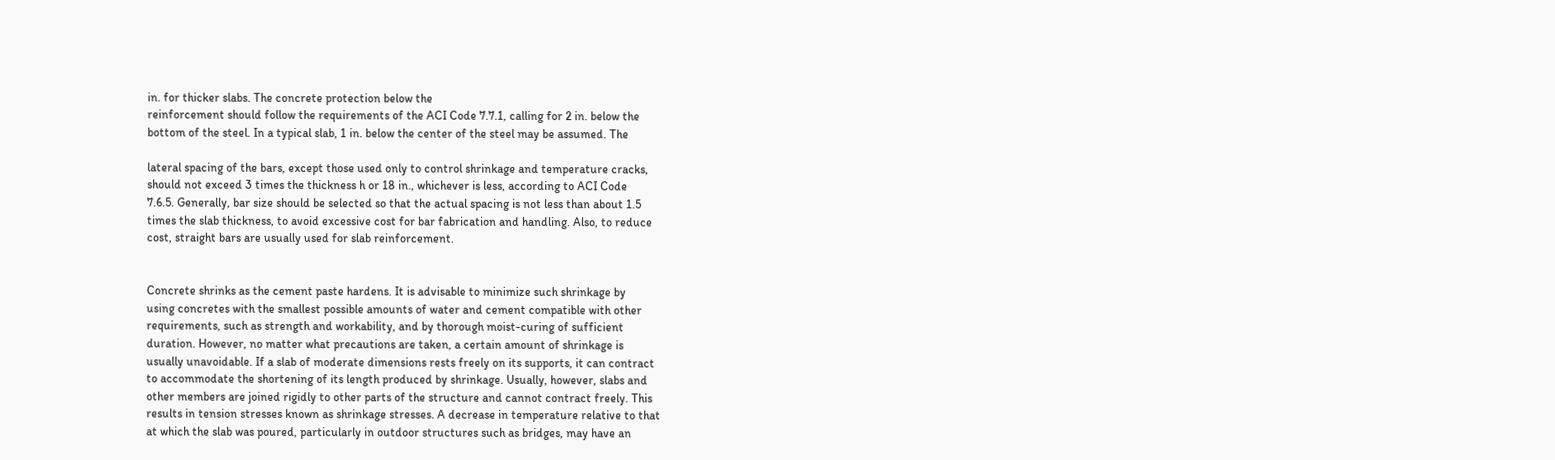in. for thicker slabs. The concrete protection below the
reinforcement should follow the requirements of the ACI Code 7.7.1, calling for 2 in. below the
bottom of the steel. In a typical slab, 1 in. below the center of the steel may be assumed. The

lateral spacing of the bars, except those used only to control shrinkage and temperature cracks,
should not exceed 3 times the thickness h or 18 in., whichever is less, according to ACI Code
7.6.5. Generally, bar size should be selected so that the actual spacing is not less than about 1.5
times the slab thickness, to avoid excessive cost for bar fabrication and handling. Also, to reduce
cost, straight bars are usually used for slab reinforcement.


Concrete shrinks as the cement paste hardens. It is advisable to minimize such shrinkage by
using concretes with the smallest possible amounts of water and cement compatible with other
requirements, such as strength and workability, and by thorough moist-curing of sufficient
duration. However, no matter what precautions are taken, a certain amount of shrinkage is
usually unavoidable. If a slab of moderate dimensions rests freely on its supports, it can contract
to accommodate the shortening of its length produced by shrinkage. Usually, however, slabs and
other members are joined rigidly to other parts of the structure and cannot contract freely. This
results in tension stresses known as shrinkage stresses. A decrease in temperature relative to that
at which the slab was poured, particularly in outdoor structures such as bridges, may have an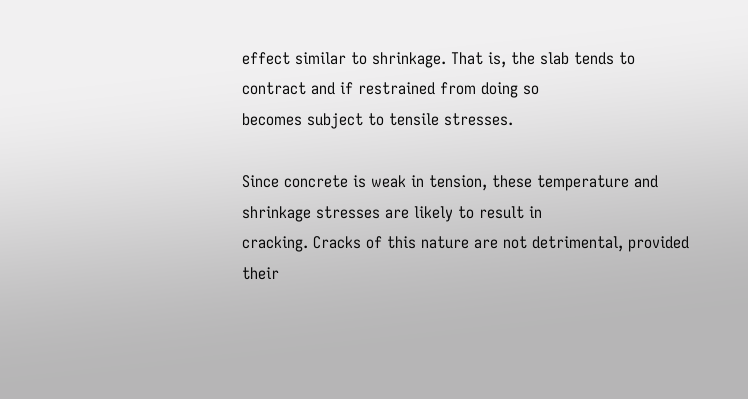effect similar to shrinkage. That is, the slab tends to contract and if restrained from doing so
becomes subject to tensile stresses.

Since concrete is weak in tension, these temperature and shrinkage stresses are likely to result in
cracking. Cracks of this nature are not detrimental, provided their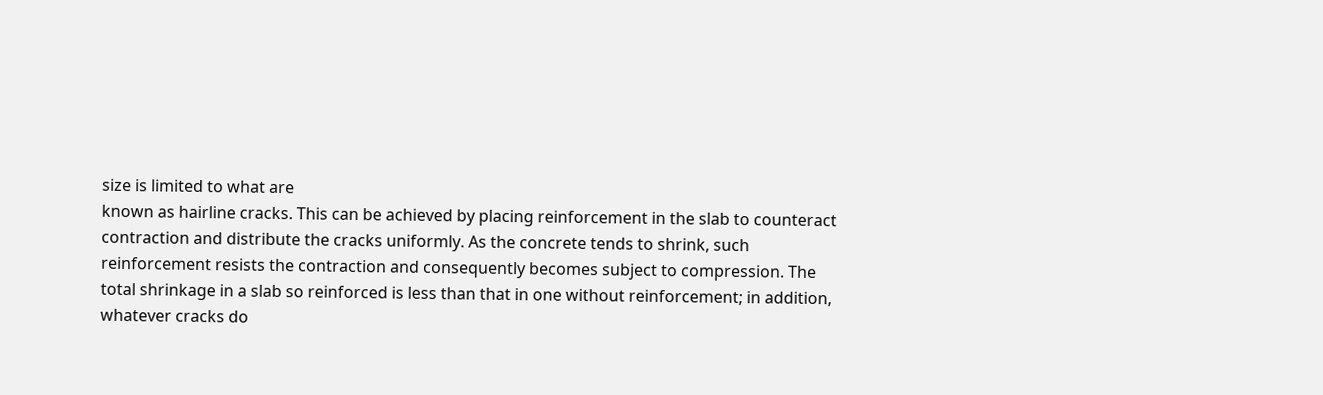size is limited to what are
known as hairline cracks. This can be achieved by placing reinforcement in the slab to counteract
contraction and distribute the cracks uniformly. As the concrete tends to shrink, such
reinforcement resists the contraction and consequently becomes subject to compression. The
total shrinkage in a slab so reinforced is less than that in one without reinforcement; in addition,
whatever cracks do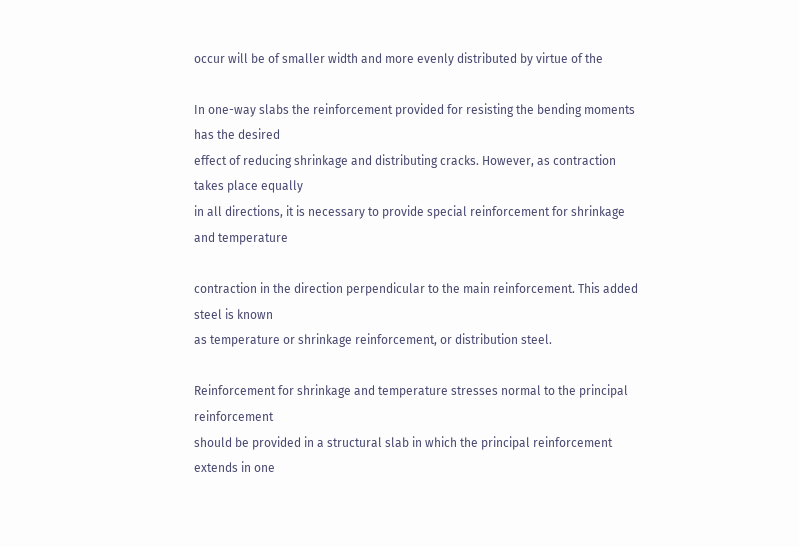occur will be of smaller width and more evenly distributed by virtue of the

In one-way slabs the reinforcement provided for resisting the bending moments has the desired
effect of reducing shrinkage and distributing cracks. However, as contraction takes place equally
in all directions, it is necessary to provide special reinforcement for shrinkage and temperature

contraction in the direction perpendicular to the main reinforcement. This added steel is known
as temperature or shrinkage reinforcement, or distribution steel.

Reinforcement for shrinkage and temperature stresses normal to the principal reinforcement
should be provided in a structural slab in which the principal reinforcement extends in one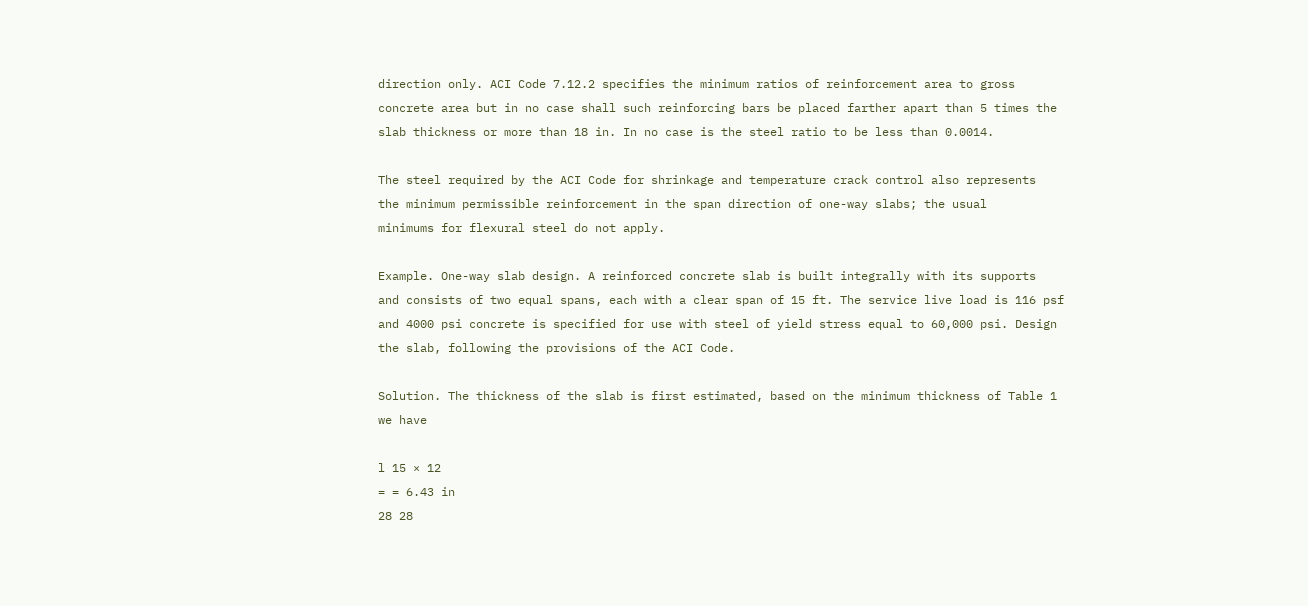direction only. ACI Code 7.12.2 specifies the minimum ratios of reinforcement area to gross
concrete area but in no case shall such reinforcing bars be placed farther apart than 5 times the
slab thickness or more than 18 in. In no case is the steel ratio to be less than 0.0014.

The steel required by the ACI Code for shrinkage and temperature crack control also represents
the minimum permissible reinforcement in the span direction of one-way slabs; the usual
minimums for flexural steel do not apply.

Example. One-way slab design. A reinforced concrete slab is built integrally with its supports
and consists of two equal spans, each with a clear span of 15 ft. The service live load is 116 psf
and 4000 psi concrete is specified for use with steel of yield stress equal to 60,000 psi. Design
the slab, following the provisions of the ACI Code.

Solution. The thickness of the slab is first estimated, based on the minimum thickness of Table 1
we have

l 15 × 12
= = 6.43 in
28 28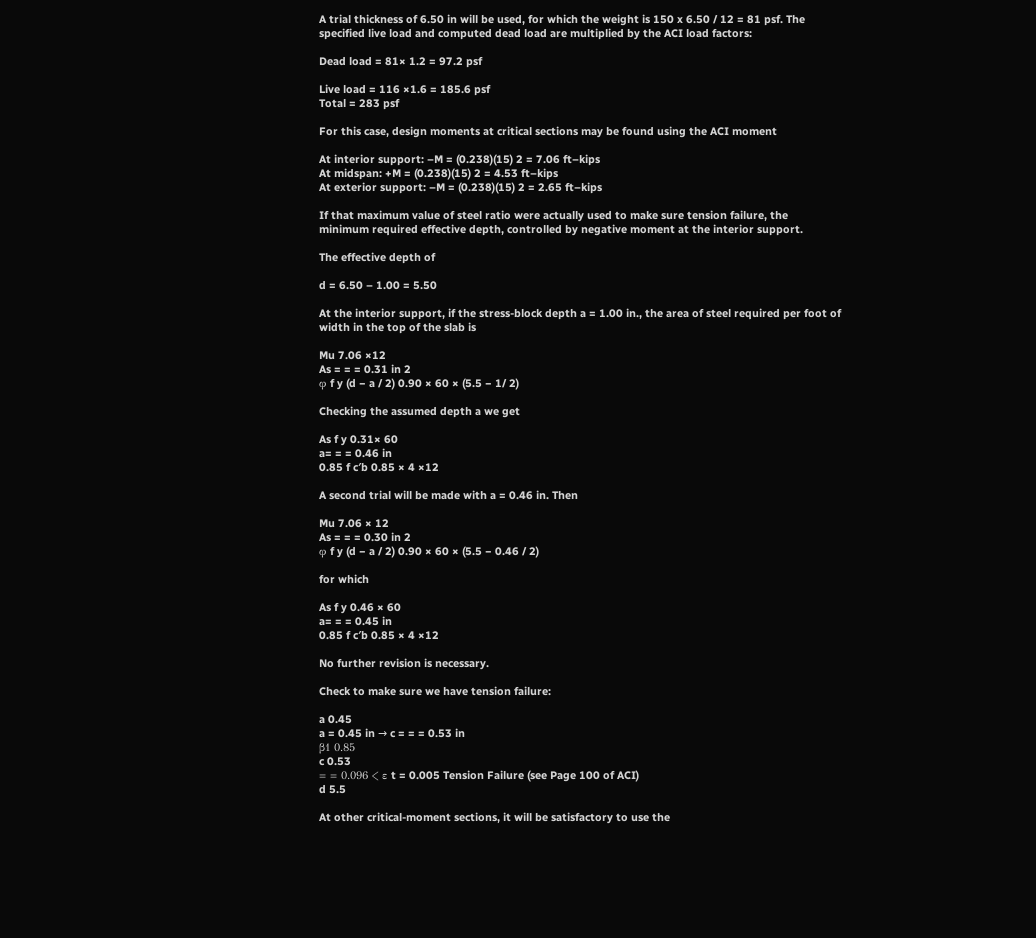A trial thickness of 6.50 in will be used, for which the weight is 150 x 6.50 / 12 = 81 psf. The
specified live load and computed dead load are multiplied by the ACI load factors:

Dead load = 81× 1.2 = 97.2 psf

Live load = 116 ×1.6 = 185.6 psf
Total = 283 psf

For this case, design moments at critical sections may be found using the ACI moment

At interior support: –M = (0.238)(15) 2 = 7.06 ft–kips
At midspan: +M = (0.238)(15) 2 = 4.53 ft–kips
At exterior support: –M = (0.238)(15) 2 = 2.65 ft–kips

If that maximum value of steel ratio were actually used to make sure tension failure, the
minimum required effective depth, controlled by negative moment at the interior support.

The effective depth of

d = 6.50 – 1.00 = 5.50

At the interior support, if the stress-block depth a = 1.00 in., the area of steel required per foot of
width in the top of the slab is

Mu 7.06 ×12
As = = = 0.31 in 2
φ f y (d − a / 2) 0.90 × 60 × (5.5 − 1/ 2)

Checking the assumed depth a we get

As f y 0.31× 60
a= = = 0.46 in
0.85 f c′b 0.85 × 4 ×12

A second trial will be made with a = 0.46 in. Then

Mu 7.06 × 12
As = = = 0.30 in 2
φ f y (d − a / 2) 0.90 × 60 × (5.5 − 0.46 / 2)

for which

As f y 0.46 × 60
a= = = 0.45 in
0.85 f c′b 0.85 × 4 ×12

No further revision is necessary.

Check to make sure we have tension failure:

a 0.45
a = 0.45 in → c = = = 0.53 in
β1 0.85
c 0.53
= = 0.096 < ε t = 0.005 Tension Failure (see Page 100 of ACI)
d 5.5

At other critical-moment sections, it will be satisfactory to use the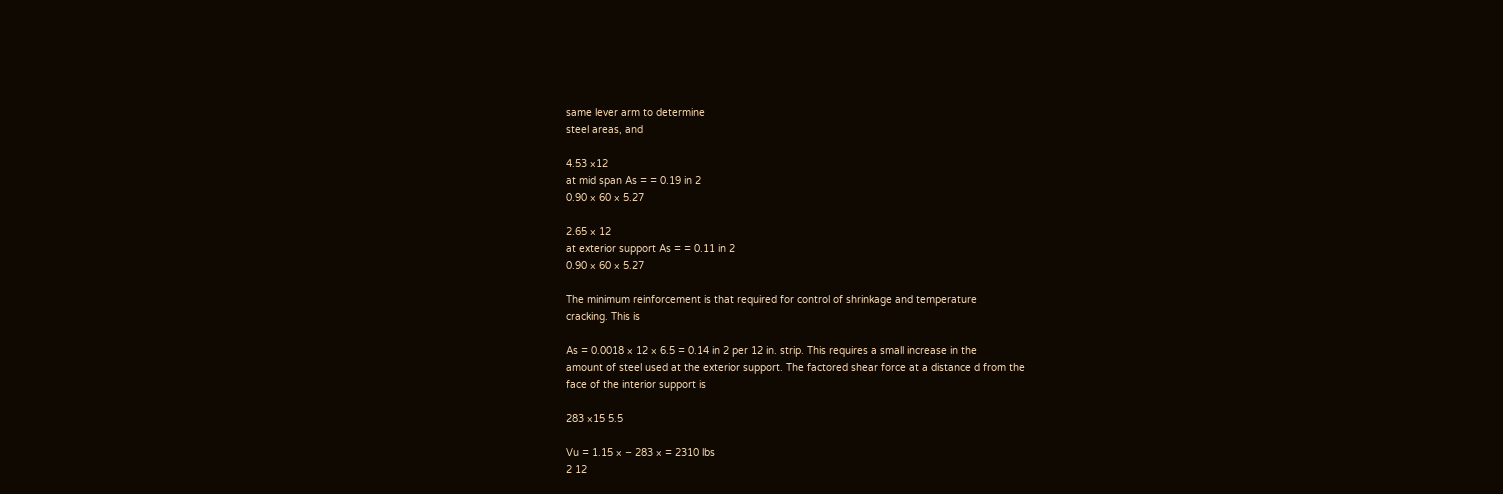same lever arm to determine
steel areas, and

4.53 ×12
at mid span As = = 0.19 in 2
0.90 × 60 × 5.27

2.65 × 12
at exterior support As = = 0.11 in 2
0.90 × 60 × 5.27

The minimum reinforcement is that required for control of shrinkage and temperature
cracking. This is

As = 0.0018 × 12 × 6.5 = 0.14 in 2 per 12 in. strip. This requires a small increase in the
amount of steel used at the exterior support. The factored shear force at a distance d from the
face of the interior support is

283 ×15 5.5

Vu = 1.15 × − 283 × = 2310 lbs
2 12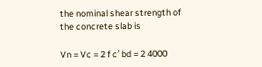the nominal shear strength of the concrete slab is

Vn = Vc = 2 f c′ bd = 2 4000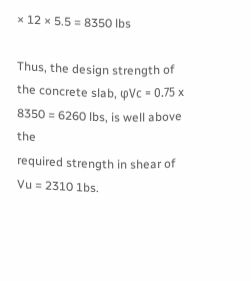× 12 × 5.5 = 8350 lbs

Thus, the design strength of the concrete slab, φVc = 0.75 x 8350 = 6260 lbs, is well above the
required strength in shear of Vu = 2310 1bs.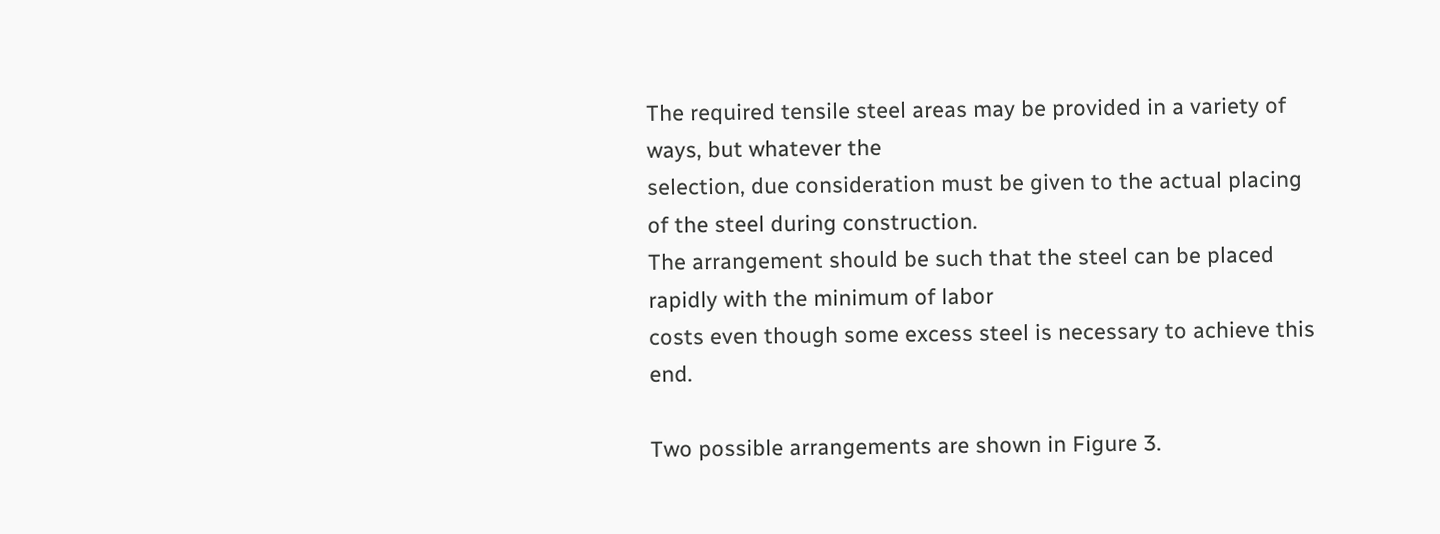The required tensile steel areas may be provided in a variety of ways, but whatever the
selection, due consideration must be given to the actual placing of the steel during construction.
The arrangement should be such that the steel can be placed rapidly with the minimum of labor
costs even though some excess steel is necessary to achieve this end.

Two possible arrangements are shown in Figure 3.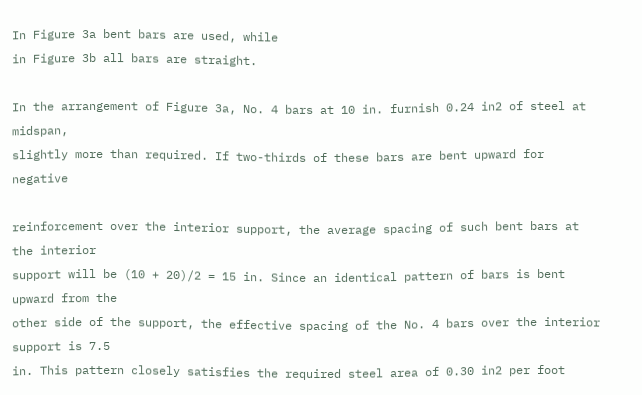In Figure 3a bent bars are used, while
in Figure 3b all bars are straight.

In the arrangement of Figure 3a, No. 4 bars at 10 in. furnish 0.24 in2 of steel at midspan,
slightly more than required. If two-thirds of these bars are bent upward for negative

reinforcement over the interior support, the average spacing of such bent bars at the interior
support will be (10 + 20)/2 = 15 in. Since an identical pattern of bars is bent upward from the
other side of the support, the effective spacing of the No. 4 bars over the interior support is 7.5
in. This pattern closely satisfies the required steel area of 0.30 in2 per foot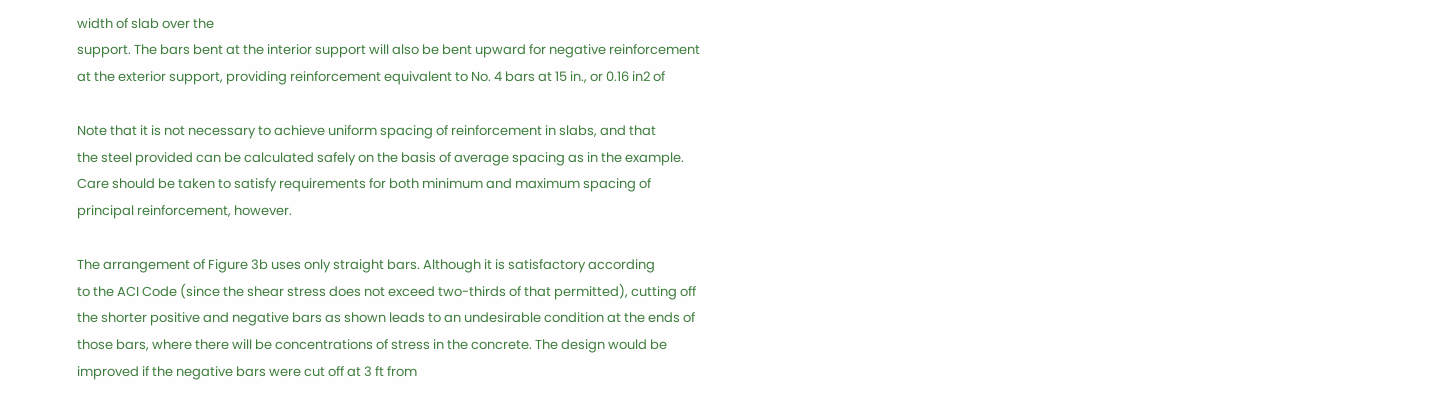width of slab over the
support. The bars bent at the interior support will also be bent upward for negative reinforcement
at the exterior support, providing reinforcement equivalent to No. 4 bars at 15 in., or 0.16 in2 of

Note that it is not necessary to achieve uniform spacing of reinforcement in slabs, and that
the steel provided can be calculated safely on the basis of average spacing as in the example.
Care should be taken to satisfy requirements for both minimum and maximum spacing of
principal reinforcement, however.

The arrangement of Figure 3b uses only straight bars. Although it is satisfactory according
to the ACI Code (since the shear stress does not exceed two-thirds of that permitted), cutting off
the shorter positive and negative bars as shown leads to an undesirable condition at the ends of
those bars, where there will be concentrations of stress in the concrete. The design would be
improved if the negative bars were cut off at 3 ft from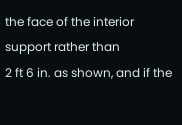the face of the interior support rather than
2 ft 6 in. as shown, and if the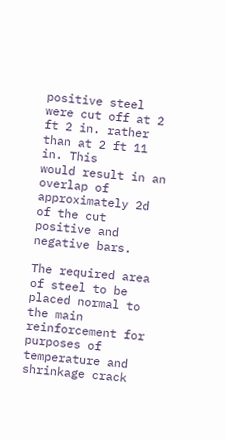positive steel were cut off at 2 ft 2 in. rather than at 2 ft 11 in. This
would result in an overlap of approximately 2d of the cut positive and negative bars.

The required area of steel to be placed normal to the main reinforcement for purposes of
temperature and shrinkage crack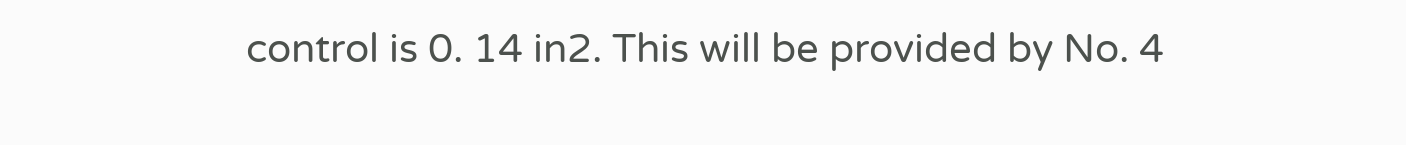control is 0. 14 in2. This will be provided by No. 4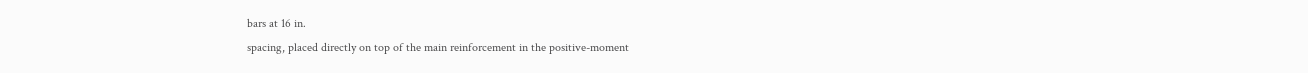bars at 16 in.
spacing, placed directly on top of the main reinforcement in the positive-moment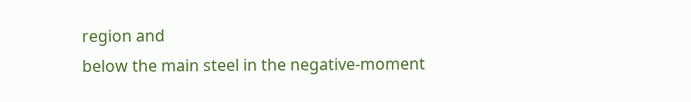region and
below the main steel in the negative-moment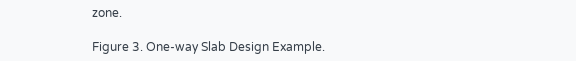zone.

Figure 3. One-way Slab Design Example.